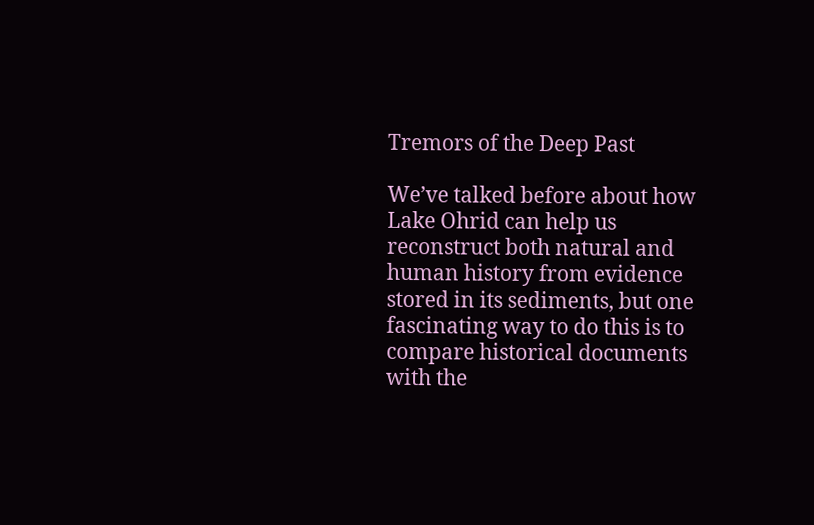Tremors of the Deep Past

We’ve talked before about how Lake Ohrid can help us reconstruct both natural and human history from evidence stored in its sediments, but one fascinating way to do this is to compare historical documents with the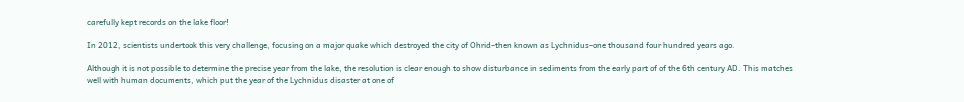carefully kept records on the lake floor!

In 2012, scientists undertook this very challenge, focusing on a major quake which destroyed the city of Ohrid–then known as Lychnidus–one thousand four hundred years ago.

Although it is not possible to determine the precise year from the lake, the resolution is clear enough to show disturbance in sediments from the early part of of the 6th century AD. This matches well with human documents, which put the year of the Lychnidus disaster at one of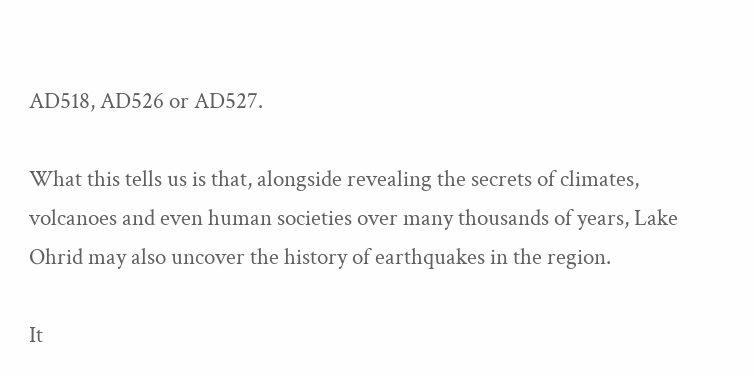AD518, AD526 or AD527.

What this tells us is that, alongside revealing the secrets of climates, volcanoes and even human societies over many thousands of years, Lake Ohrid may also uncover the history of earthquakes in the region.

It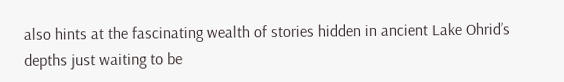also hints at the fascinating wealth of stories hidden in ancient Lake Ohrid’s depths just waiting to be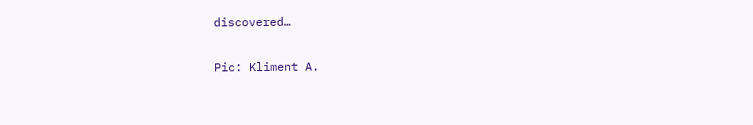discovered…

Pic: Kliment A.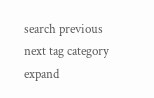search previous next tag category expand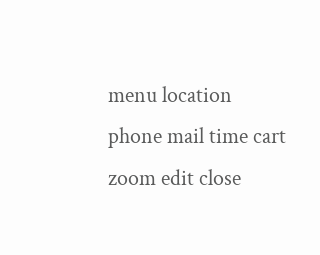menu location phone mail time cart zoom edit close